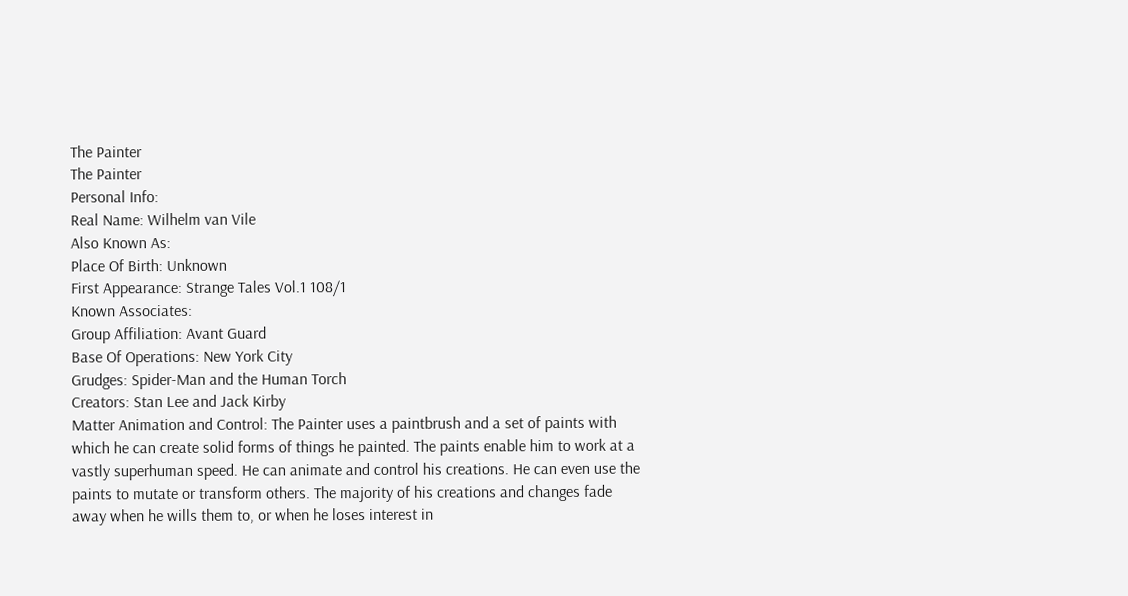The Painter
The Painter
Personal Info:
Real Name: Wilhelm van Vile
Also Known As:
Place Of Birth: Unknown
First Appearance: Strange Tales Vol.1 108/1
Known Associates:
Group Affiliation: Avant Guard
Base Of Operations: New York City
Grudges: Spider-Man and the Human Torch
Creators: Stan Lee and Jack Kirby
Matter Animation and Control: The Painter uses a paintbrush and a set of paints with which he can create solid forms of things he painted. The paints enable him to work at a vastly superhuman speed. He can animate and control his creations. He can even use the paints to mutate or transform others. The majority of his creations and changes fade away when he wills them to, or when he loses interest in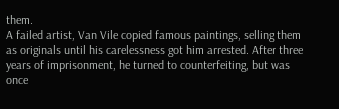them.
A failed artist, Van Vile copied famous paintings, selling them as originals until his carelessness got him arrested. After three years of imprisonment, he turned to counterfeiting, but was once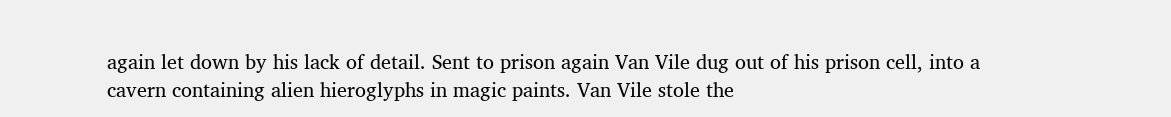again let down by his lack of detail. Sent to prison again Van Vile dug out of his prison cell, into a cavern containing alien hieroglyphs in magic paints. Van Vile stole the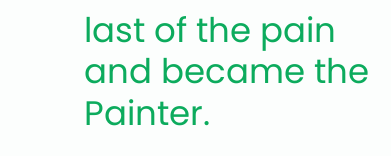last of the pain and became the Painter.